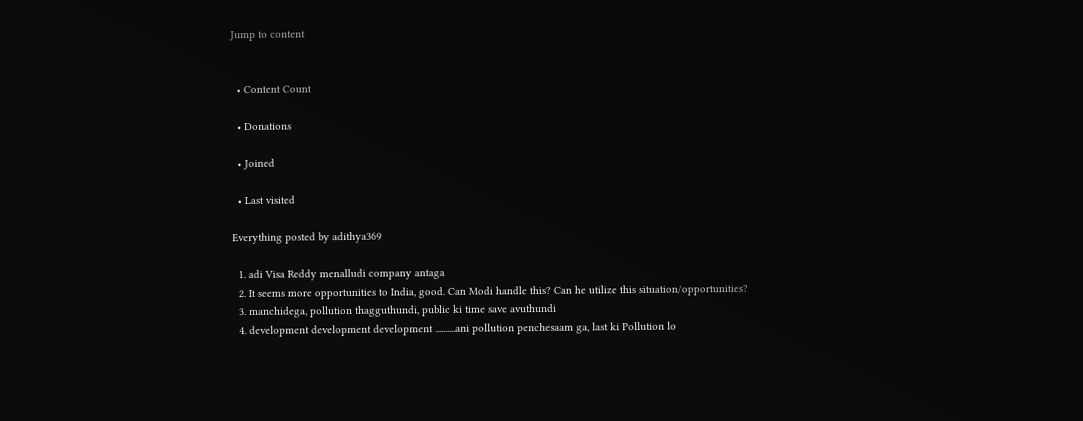Jump to content


  • Content Count

  • Donations

  • Joined

  • Last visited

Everything posted by adithya369

  1. adi Visa Reddy menalludi company antaga
  2. It seems more opportunities to India, good. Can Modi handle this? Can he utilize this situation/opportunities?
  3. manchidega, pollution thagguthundi, public ki time save avuthundi
  4. development development development ..........ani pollution penchesaam ga, last ki Pollution lo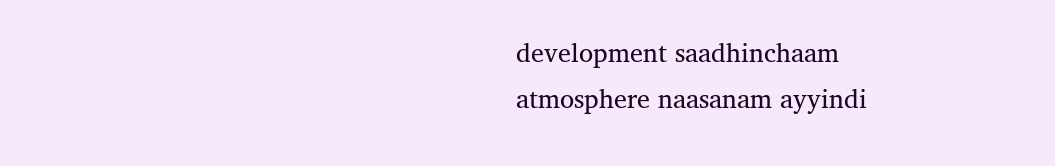development saadhinchaam atmosphere naasanam ayyindi